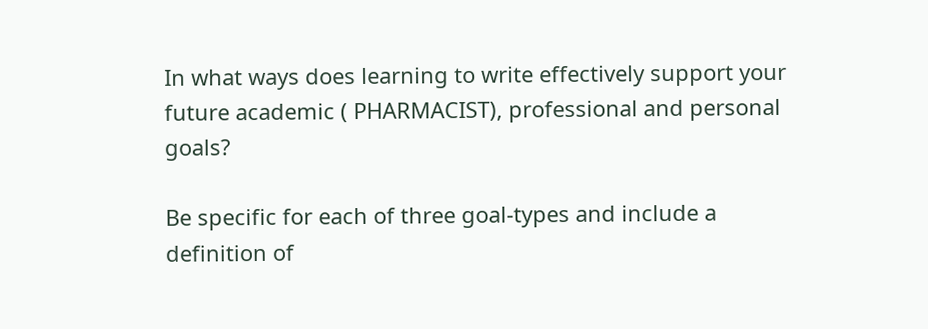In what ways does learning to write effectively support your future academic ( PHARMACIST), professional and personal goals?

Be specific for each of three goal-types and include a definition of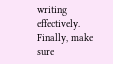writing effectively. Finally, make sure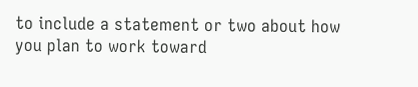to include a statement or two about how you plan to work toward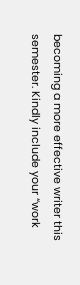becoming a more effective writer this semester. Kindly include your “work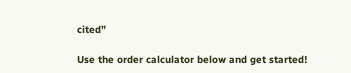cited”

Use the order calculator below and get started!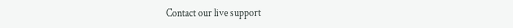Contact our live support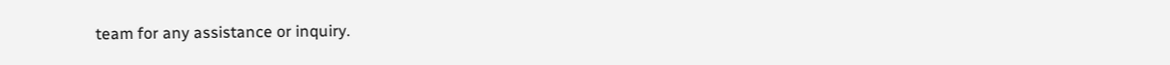team for any assistance or inquiry.